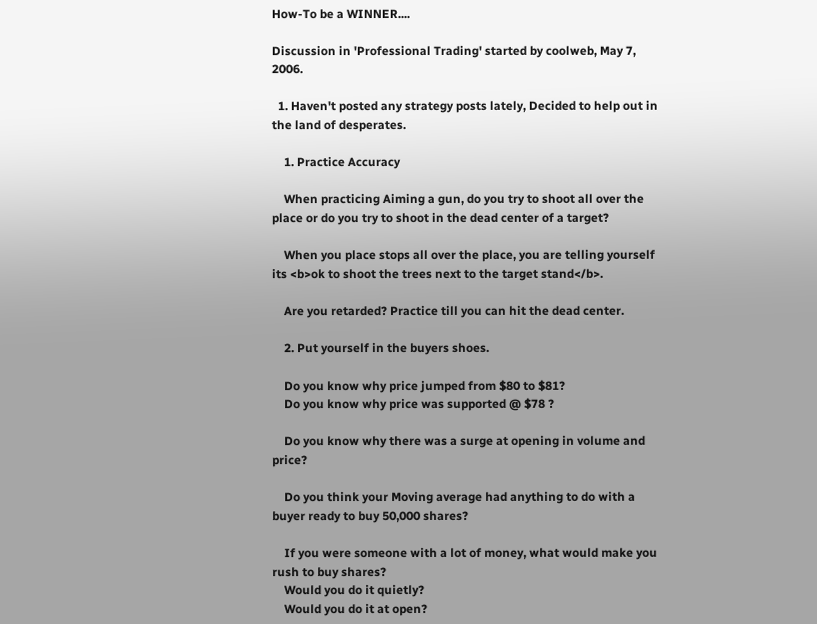How-To be a WINNER....

Discussion in 'Professional Trading' started by coolweb, May 7, 2006.

  1. Haven't posted any strategy posts lately, Decided to help out in the land of desperates.

    1. Practice Accuracy

    When practicing Aiming a gun, do you try to shoot all over the place or do you try to shoot in the dead center of a target?

    When you place stops all over the place, you are telling yourself its <b>ok to shoot the trees next to the target stand</b>.

    Are you retarded? Practice till you can hit the dead center.

    2. Put yourself in the buyers shoes.

    Do you know why price jumped from $80 to $81?
    Do you know why price was supported @ $78 ?

    Do you know why there was a surge at opening in volume and price?

    Do you think your Moving average had anything to do with a buyer ready to buy 50,000 shares?

    If you were someone with a lot of money, what would make you rush to buy shares?
    Would you do it quietly?
    Would you do it at open?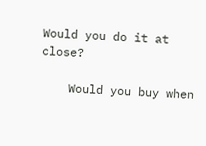Would you do it at close?

    Would you buy when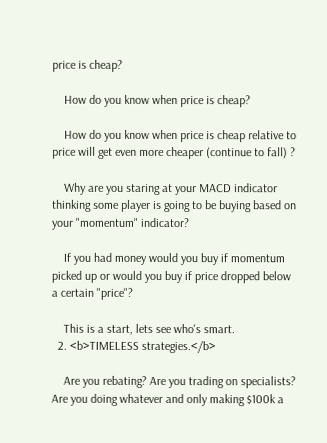price is cheap?

    How do you know when price is cheap?

    How do you know when price is cheap relative to price will get even more cheaper (continue to fall) ?

    Why are you staring at your MACD indicator thinking some player is going to be buying based on your "momentum" indicator?

    If you had money would you buy if momentum picked up or would you buy if price dropped below a certain "price"?

    This is a start, lets see who's smart.
  2. <b>TIMELESS strategies.</b>

    Are you rebating? Are you trading on specialists? Are you doing whatever and only making $100k a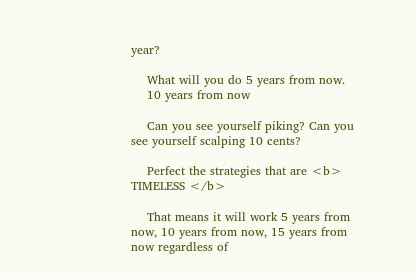year?

    What will you do 5 years from now.
    10 years from now

    Can you see yourself piking? Can you see yourself scalping 10 cents?

    Perfect the strategies that are <b> TIMELESS </b>

    That means it will work 5 years from now, 10 years from now, 15 years from now regardless of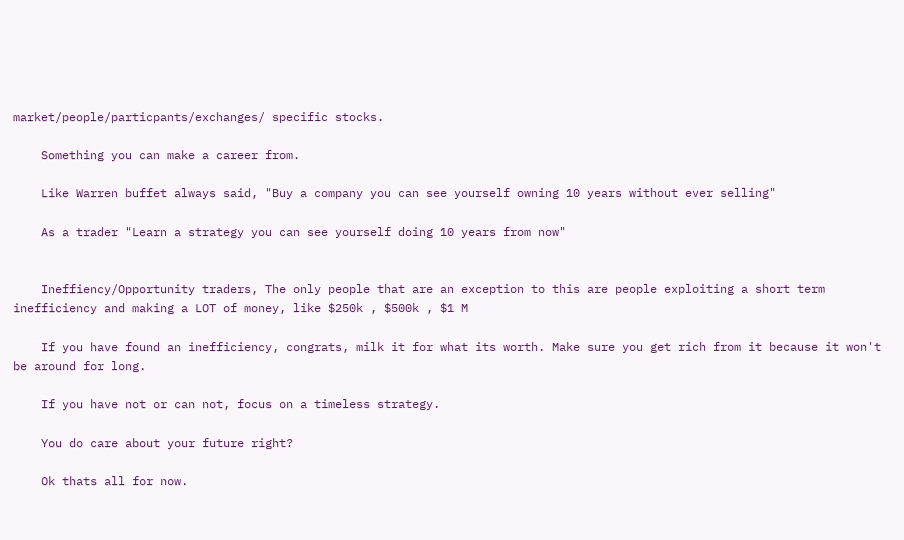market/people/particpants/exchanges/ specific stocks.

    Something you can make a career from.

    Like Warren buffet always said, "Buy a company you can see yourself owning 10 years without ever selling"

    As a trader "Learn a strategy you can see yourself doing 10 years from now"


    Ineffiency/Opportunity traders, The only people that are an exception to this are people exploiting a short term inefficiency and making a LOT of money, like $250k , $500k , $1 M

    If you have found an inefficiency, congrats, milk it for what its worth. Make sure you get rich from it because it won't be around for long.

    If you have not or can not, focus on a timeless strategy.

    You do care about your future right?

    Ok thats all for now.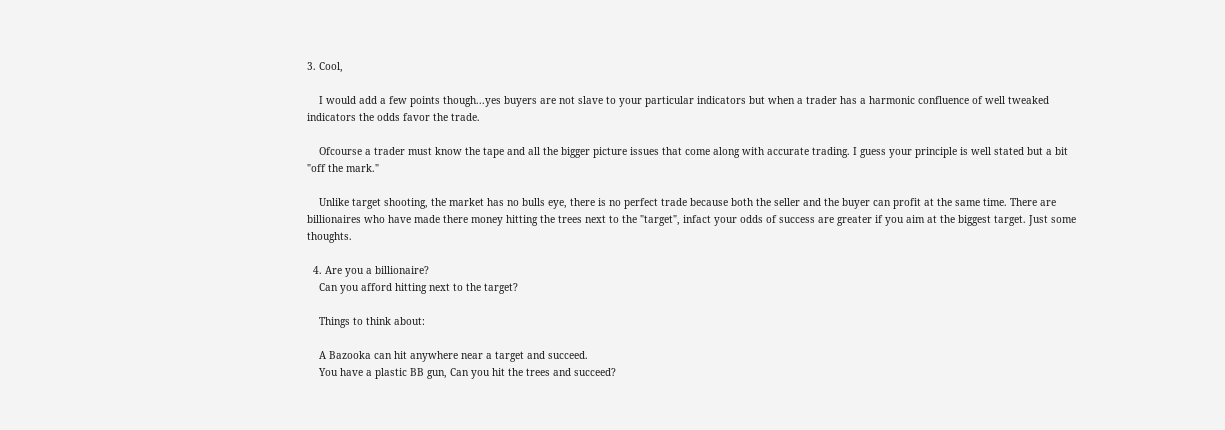3. Cool,

    I would add a few points though...yes buyers are not slave to your particular indicators but when a trader has a harmonic confluence of well tweaked indicators the odds favor the trade.

    Ofcourse a trader must know the tape and all the bigger picture issues that come along with accurate trading. I guess your principle is well stated but a bit "off the mark."

    Unlike target shooting, the market has no bulls eye, there is no perfect trade because both the seller and the buyer can profit at the same time. There are billionaires who have made there money hitting the trees next to the "target", infact your odds of success are greater if you aim at the biggest target. Just some thoughts.

  4. Are you a billionaire?
    Can you afford hitting next to the target?

    Things to think about:

    A Bazooka can hit anywhere near a target and succeed.
    You have a plastic BB gun, Can you hit the trees and succeed?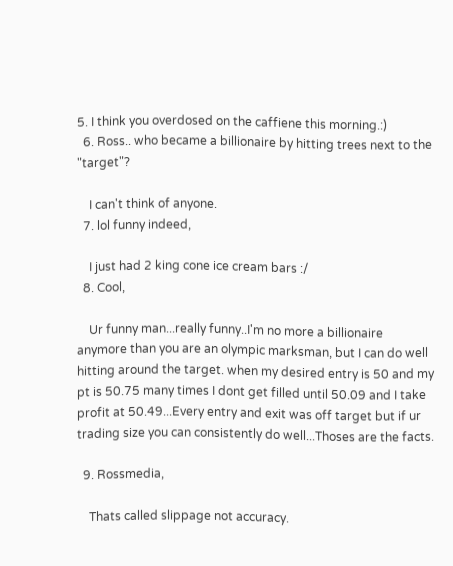5. I think you overdosed on the caffiene this morning.:)
  6. Ross.. who became a billionaire by hitting trees next to the "target"?

    I can't think of anyone.
  7. lol funny indeed,

    I just had 2 king cone ice cream bars :/
  8. Cool,

    Ur funny man...really funny..I'm no more a billionaire anymore than you are an olympic marksman, but I can do well hitting around the target. when my desired entry is 50 and my pt is 50.75 many times I dont get filled until 50.09 and I take profit at 50.49...Every entry and exit was off target but if ur trading size you can consistently do well...Thoses are the facts.

  9. Rossmedia,

    Thats called slippage not accuracy.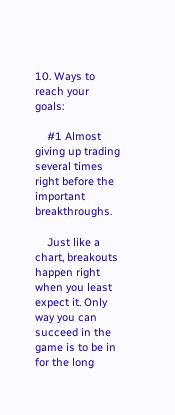10. Ways to reach your goals:

    #1 Almost giving up trading several times right before the important breakthroughs.

    Just like a chart, breakouts happen right when you least expect it. Only way you can succeed in the game is to be in for the long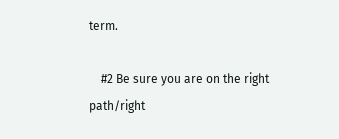term.

    #2 Be sure you are on the right path/right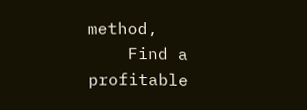method,
    Find a profitable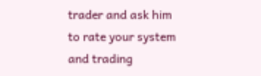trader and ask him to rate your system and trading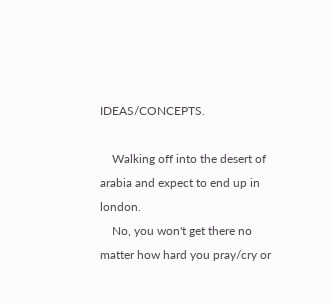IDEAS/CONCEPTS.

    Walking off into the desert of arabia and expect to end up in london.
    No, you won't get there no matter how hard you pray/cry or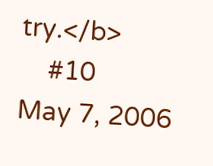try.</b>
    #10     May 7, 2006